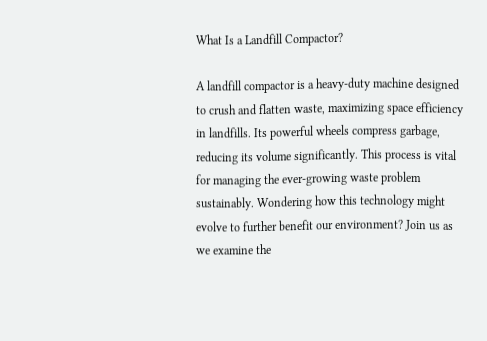What Is a Landfill Compactor?

A landfill compactor is a heavy-duty machine designed to crush and flatten waste, maximizing space efficiency in landfills. Its powerful wheels compress garbage, reducing its volume significantly. This process is vital for managing the ever-growing waste problem sustainably. Wondering how this technology might evolve to further benefit our environment? Join us as we examine the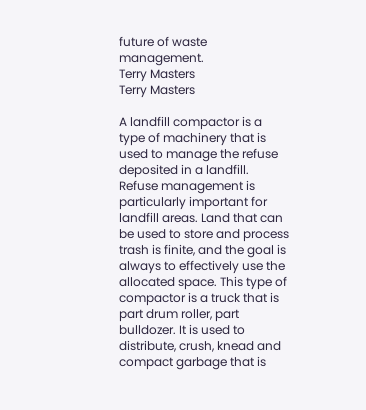future of waste management.
Terry Masters
Terry Masters

A landfill compactor is a type of machinery that is used to manage the refuse deposited in a landfill. Refuse management is particularly important for landfill areas. Land that can be used to store and process trash is finite, and the goal is always to effectively use the allocated space. This type of compactor is a truck that is part drum roller, part bulldozer. It is used to distribute, crush, knead and compact garbage that is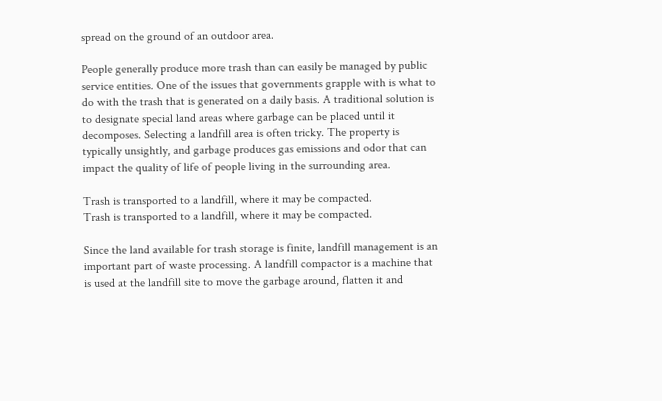spread on the ground of an outdoor area.

People generally produce more trash than can easily be managed by public service entities. One of the issues that governments grapple with is what to do with the trash that is generated on a daily basis. A traditional solution is to designate special land areas where garbage can be placed until it decomposes. Selecting a landfill area is often tricky. The property is typically unsightly, and garbage produces gas emissions and odor that can impact the quality of life of people living in the surrounding area.

Trash is transported to a landfill, where it may be compacted.
Trash is transported to a landfill, where it may be compacted.

Since the land available for trash storage is finite, landfill management is an important part of waste processing. A landfill compactor is a machine that is used at the landfill site to move the garbage around, flatten it and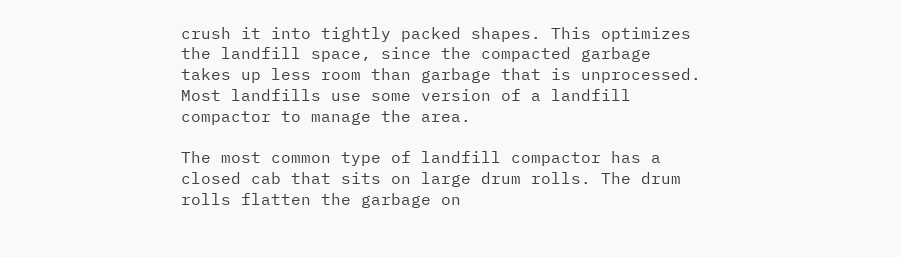crush it into tightly packed shapes. This optimizes the landfill space, since the compacted garbage takes up less room than garbage that is unprocessed. Most landfills use some version of a landfill compactor to manage the area.

The most common type of landfill compactor has a closed cab that sits on large drum rolls. The drum rolls flatten the garbage on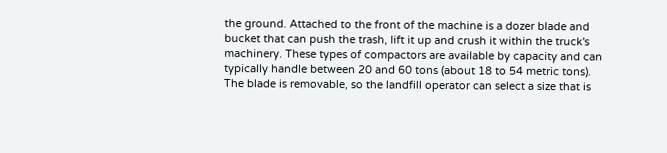the ground. Attached to the front of the machine is a dozer blade and bucket that can push the trash, lift it up and crush it within the truck's machinery. These types of compactors are available by capacity and can typically handle between 20 and 60 tons (about 18 to 54 metric tons). The blade is removable, so the landfill operator can select a size that is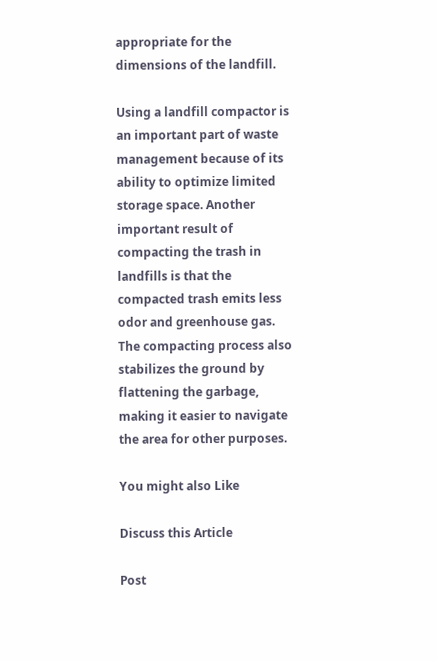appropriate for the dimensions of the landfill.

Using a landfill compactor is an important part of waste management because of its ability to optimize limited storage space. Another important result of compacting the trash in landfills is that the compacted trash emits less odor and greenhouse gas. The compacting process also stabilizes the ground by flattening the garbage, making it easier to navigate the area for other purposes.

You might also Like

Discuss this Article

Post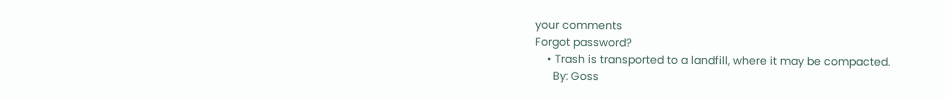your comments
Forgot password?
    • Trash is transported to a landfill, where it may be compacted.
      By: Goss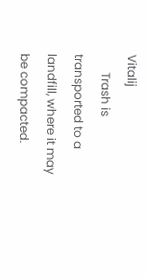Vitalij
      Trash is transported to a landfill, where it may be compacted.